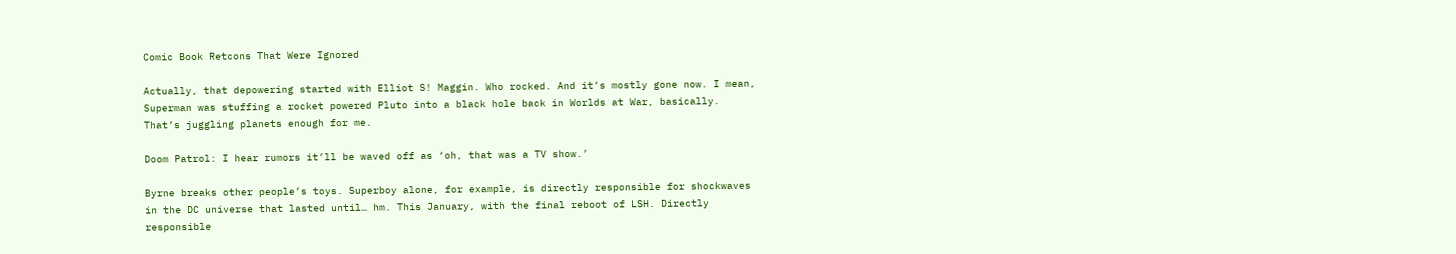Comic Book Retcons That Were Ignored

Actually, that depowering started with Elliot S! Maggin. Who rocked. And it’s mostly gone now. I mean, Superman was stuffing a rocket powered Pluto into a black hole back in Worlds at War, basically. That’s juggling planets enough for me.

Doom Patrol: I hear rumors it’ll be waved off as ‘oh, that was a TV show.’

Byrne breaks other people’s toys. Superboy alone, for example, is directly responsible for shockwaves in the DC universe that lasted until… hm. This January, with the final reboot of LSH. Directly responsible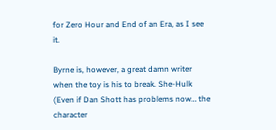for Zero Hour and End of an Era, as I see it.

Byrne is, however, a great damn writer when the toy is his to break. She-Hulk (Even if Dan Shott has problems now… the character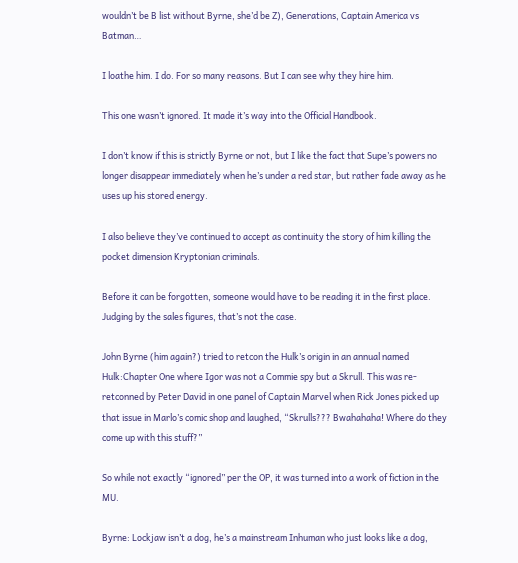wouldn’t be B list without Byrne, she’d be Z), Generations, Captain America vs Batman…

I loathe him. I do. For so many reasons. But I can see why they hire him.

This one wasn’t ignored. It made it’s way into the Official Handbook.

I don’t know if this is strictly Byrne or not, but I like the fact that Supe’s powers no longer disappear immediately when he’s under a red star, but rather fade away as he uses up his stored energy.

I also believe they’ve continued to accept as continuity the story of him killing the pocket dimension Kryptonian criminals.

Before it can be forgotten, someone would have to be reading it in the first place. Judging by the sales figures, that’s not the case.

John Byrne (him again?) tried to retcon the Hulk’s origin in an annual named Hulk:Chapter One where Igor was not a Commie spy but a Skrull. This was re-retconned by Peter David in one panel of Captain Marvel when Rick Jones picked up that issue in Marlo’s comic shop and laughed, “Skrulls??? Bwahahaha! Where do they come up with this stuff?”

So while not exactly “ignored” per the OP, it was turned into a work of fiction in the MU.

Byrne: Lockjaw isn’t a dog, he’s a mainstream Inhuman who just looks like a dog,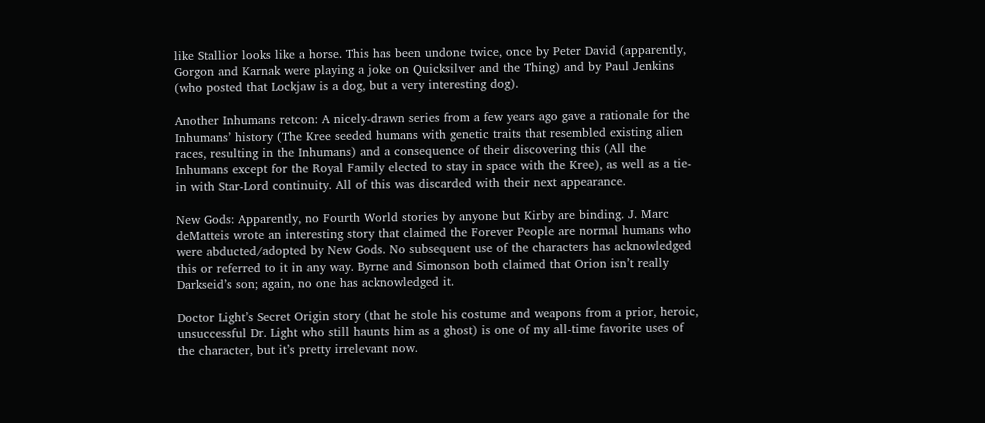like Stallior looks like a horse. This has been undone twice, once by Peter David (apparently, Gorgon and Karnak were playing a joke on Quicksilver and the Thing) and by Paul Jenkins (who posted that Lockjaw is a dog, but a very interesting dog).

Another Inhumans retcon: A nicely-drawn series from a few years ago gave a rationale for the Inhumans’ history (The Kree seeded humans with genetic traits that resembled existing alien races, resulting in the Inhumans) and a consequence of their discovering this (All the Inhumans except for the Royal Family elected to stay in space with the Kree), as well as a tie-in with Star-Lord continuity. All of this was discarded with their next appearance.

New Gods: Apparently, no Fourth World stories by anyone but Kirby are binding. J. Marc deMatteis wrote an interesting story that claimed the Forever People are normal humans who were abducted/adopted by New Gods. No subsequent use of the characters has acknowledged this or referred to it in any way. Byrne and Simonson both claimed that Orion isn’t really Darkseid’s son; again, no one has acknowledged it.

Doctor Light’s Secret Origin story (that he stole his costume and weapons from a prior, heroic, unsuccessful Dr. Light who still haunts him as a ghost) is one of my all-time favorite uses of the character, but it’s pretty irrelevant now.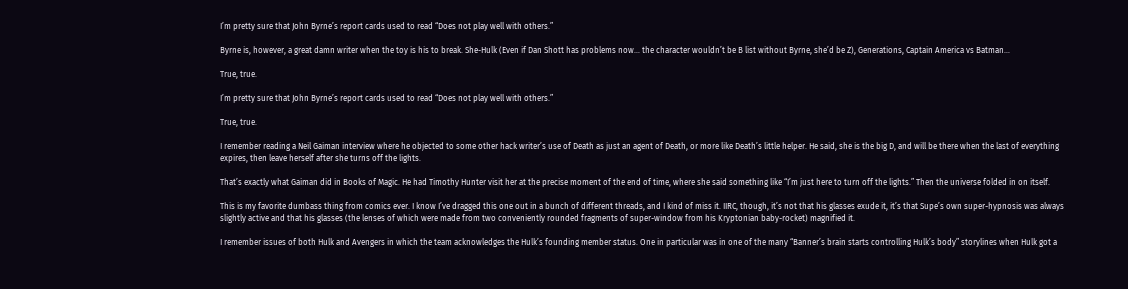I’m pretty sure that John Byrne’s report cards used to read “Does not play well with others.”

Byrne is, however, a great damn writer when the toy is his to break. She-Hulk (Even if Dan Shott has problems now… the character wouldn’t be B list without Byrne, she’d be Z), Generations, Captain America vs Batman…

True, true.

I’m pretty sure that John Byrne’s report cards used to read “Does not play well with others.”

True, true.

I remember reading a Neil Gaiman interview where he objected to some other hack writer’s use of Death as just an agent of Death, or more like Death’s little helper. He said, she is the big D, and will be there when the last of everything expires, then leave herself after she turns off the lights.

That’s exactly what Gaiman did in Books of Magic. He had Timothy Hunter visit her at the precise moment of the end of time, where she said something like “I’m just here to turn off the lights.” Then the universe folded in on itself.

This is my favorite dumbass thing from comics ever. I know I’ve dragged this one out in a bunch of different threads, and I kind of miss it. IIRC, though, it’s not that his glasses exude it, it’s that Supe’s own super-hypnosis was always slightly active and that his glasses (the lenses of which were made from two conveniently rounded fragments of super-window from his Kryptonian baby-rocket) magnified it.

I remember issues of both Hulk and Avengers in which the team acknowledges the Hulk’s founding member status. One in particular was in one of the many “Banner’s brain starts controlling Hulk’s body” storylines when Hulk got a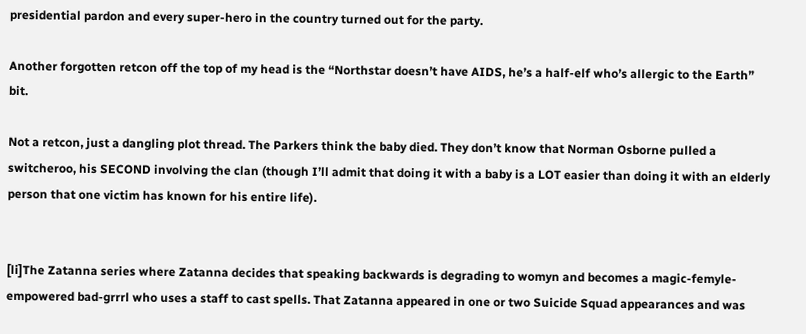presidential pardon and every super-hero in the country turned out for the party.

Another forgotten retcon off the top of my head is the “Northstar doesn’t have AIDS, he’s a half-elf who’s allergic to the Earth” bit.

Not a retcon, just a dangling plot thread. The Parkers think the baby died. They don’t know that Norman Osborne pulled a switcheroo, his SECOND involving the clan (though I’ll admit that doing it with a baby is a LOT easier than doing it with an elderly person that one victim has known for his entire life).


[li]The Zatanna series where Zatanna decides that speaking backwards is degrading to womyn and becomes a magic-femyle-empowered bad-grrrl who uses a staff to cast spells. That Zatanna appeared in one or two Suicide Squad appearances and was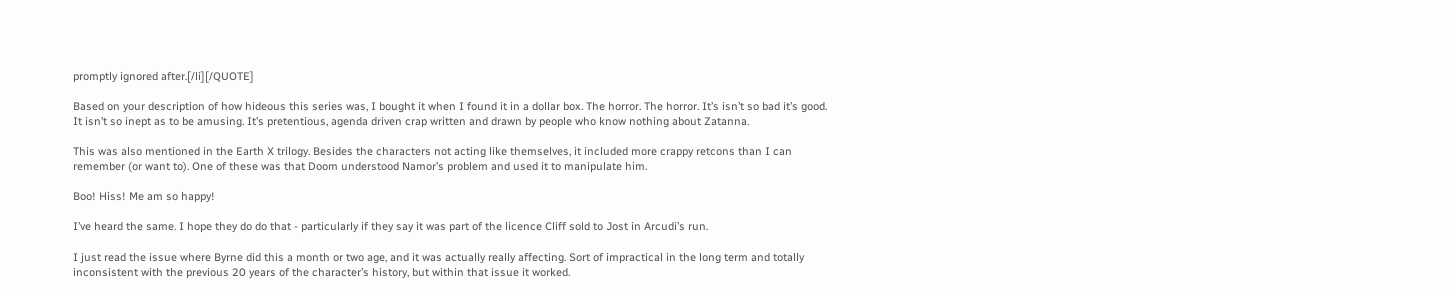promptly ignored after.[/li][/QUOTE]

Based on your description of how hideous this series was, I bought it when I found it in a dollar box. The horror. The horror. It’s isn’t so bad it’s good. It isn’t so inept as to be amusing. It’s pretentious, agenda driven crap written and drawn by people who know nothing about Zatanna.

This was also mentioned in the Earth X trilogy. Besides the characters not acting like themselves, it included more crappy retcons than I can remember (or want to). One of these was that Doom understood Namor’s problem and used it to manipulate him.

Boo! Hiss! Me am so happy!

I’ve heard the same. I hope they do do that - particularly if they say it was part of the licence Cliff sold to Jost in Arcudi’s run.

I just read the issue where Byrne did this a month or two age, and it was actually really affecting. Sort of impractical in the long term and totally inconsistent with the previous 20 years of the character’s history, but within that issue it worked.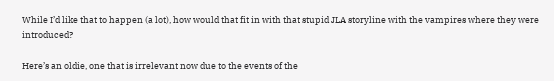While I’d like that to happen (a lot), how would that fit in with that stupid JLA storyline with the vampires where they were introduced?

Here’s an oldie, one that is irrelevant now due to the events of the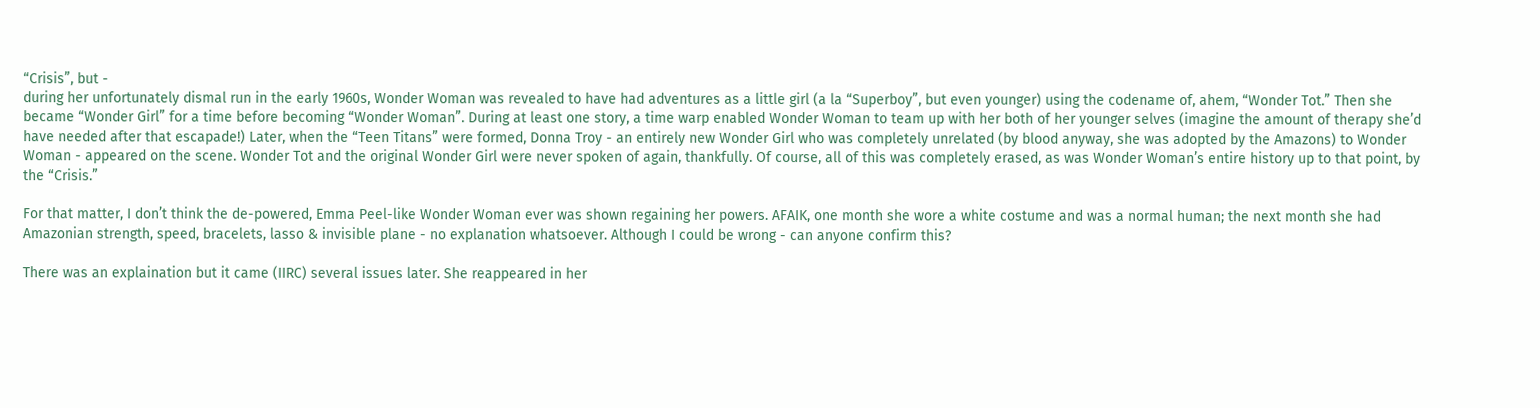“Crisis”, but -
during her unfortunately dismal run in the early 1960s, Wonder Woman was revealed to have had adventures as a little girl (a la “Superboy”, but even younger) using the codename of, ahem, “Wonder Tot.” Then she became “Wonder Girl” for a time before becoming “Wonder Woman”. During at least one story, a time warp enabled Wonder Woman to team up with her both of her younger selves (imagine the amount of therapy she’d have needed after that escapade!) Later, when the “Teen Titans” were formed, Donna Troy - an entirely new Wonder Girl who was completely unrelated (by blood anyway, she was adopted by the Amazons) to Wonder Woman - appeared on the scene. Wonder Tot and the original Wonder Girl were never spoken of again, thankfully. Of course, all of this was completely erased, as was Wonder Woman’s entire history up to that point, by the “Crisis.”

For that matter, I don’t think the de-powered, Emma Peel-like Wonder Woman ever was shown regaining her powers. AFAIK, one month she wore a white costume and was a normal human; the next month she had Amazonian strength, speed, bracelets, lasso & invisible plane - no explanation whatsoever. Although I could be wrong - can anyone confirm this?

There was an explaination but it came (IIRC) several issues later. She reappeared in her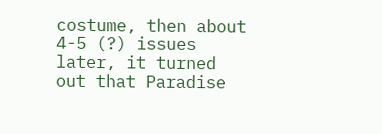costume, then about 4-5 (?) issues later, it turned out that Paradise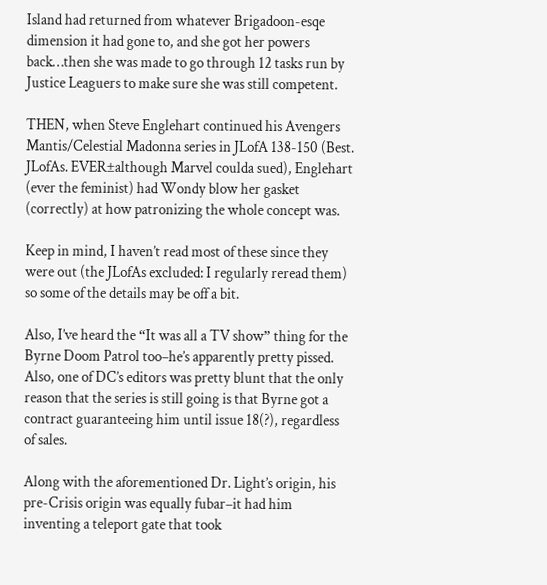Island had returned from whatever Brigadoon-esqe dimension it had gone to, and she got her powers back…then she was made to go through 12 tasks run by Justice Leaguers to make sure she was still competent.

THEN, when Steve Englehart continued his Avengers Mantis/Celestial Madonna series in JLofA 138-150 (Best. JLofAs. EVER±although Marvel coulda sued), Englehart (ever the feminist) had Wondy blow her gasket (correctly) at how patronizing the whole concept was.

Keep in mind, I haven’t read most of these since they were out (the JLofAs excluded: I regularly reread them) so some of the details may be off a bit.

Also, I’ve heard the “It was all a TV show” thing for the Byrne Doom Patrol too–he’s apparently pretty pissed. Also, one of DC’s editors was pretty blunt that the only reason that the series is still going is that Byrne got a contract guaranteeing him until issue 18(?), regardless of sales.

Along with the aforementioned Dr. Light’s origin, his pre-Crisis origin was equally fubar–it had him inventing a teleport gate that took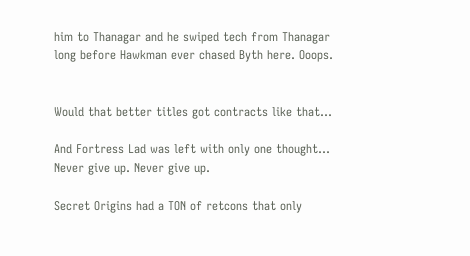him to Thanagar and he swiped tech from Thanagar long before Hawkman ever chased Byth here. Ooops.


Would that better titles got contracts like that…

And Fortress Lad was left with only one thought… Never give up. Never give up.

Secret Origins had a TON of retcons that only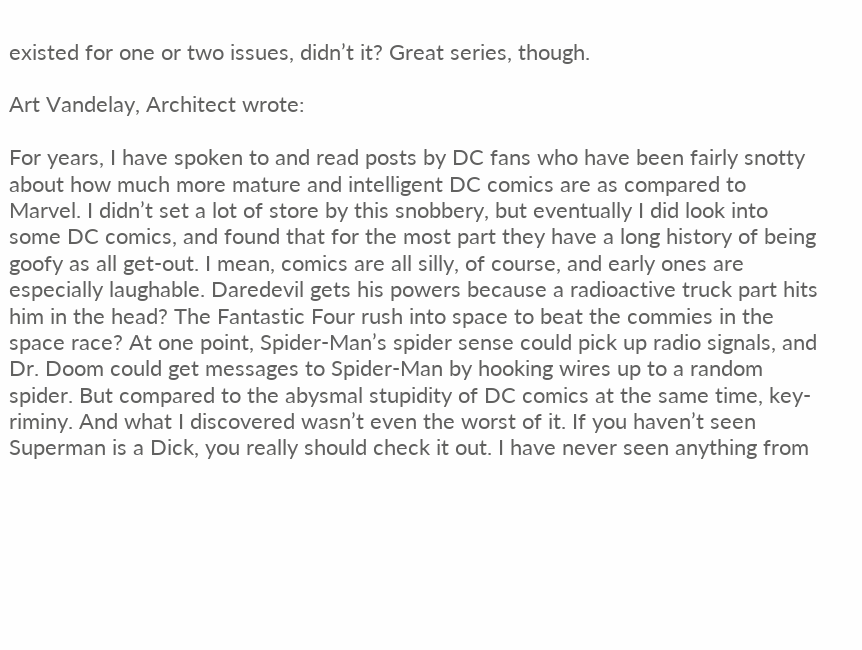existed for one or two issues, didn’t it? Great series, though.

Art Vandelay, Architect wrote:

For years, I have spoken to and read posts by DC fans who have been fairly snotty about how much more mature and intelligent DC comics are as compared to Marvel. I didn’t set a lot of store by this snobbery, but eventually I did look into some DC comics, and found that for the most part they have a long history of being goofy as all get-out. I mean, comics are all silly, of course, and early ones are especially laughable. Daredevil gets his powers because a radioactive truck part hits him in the head? The Fantastic Four rush into space to beat the commies in the space race? At one point, Spider-Man’s spider sense could pick up radio signals, and Dr. Doom could get messages to Spider-Man by hooking wires up to a random spider. But compared to the abysmal stupidity of DC comics at the same time, key-riminy. And what I discovered wasn’t even the worst of it. If you haven’t seen Superman is a Dick, you really should check it out. I have never seen anything from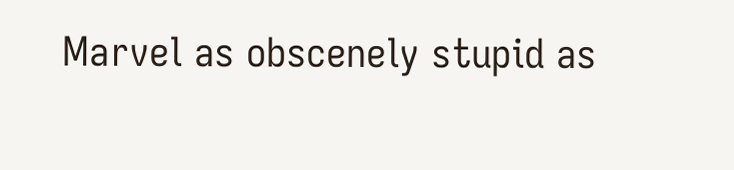Marvel as obscenely stupid as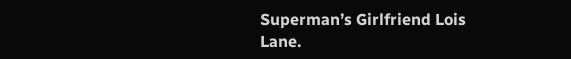Superman’s Girlfriend Lois Lane.